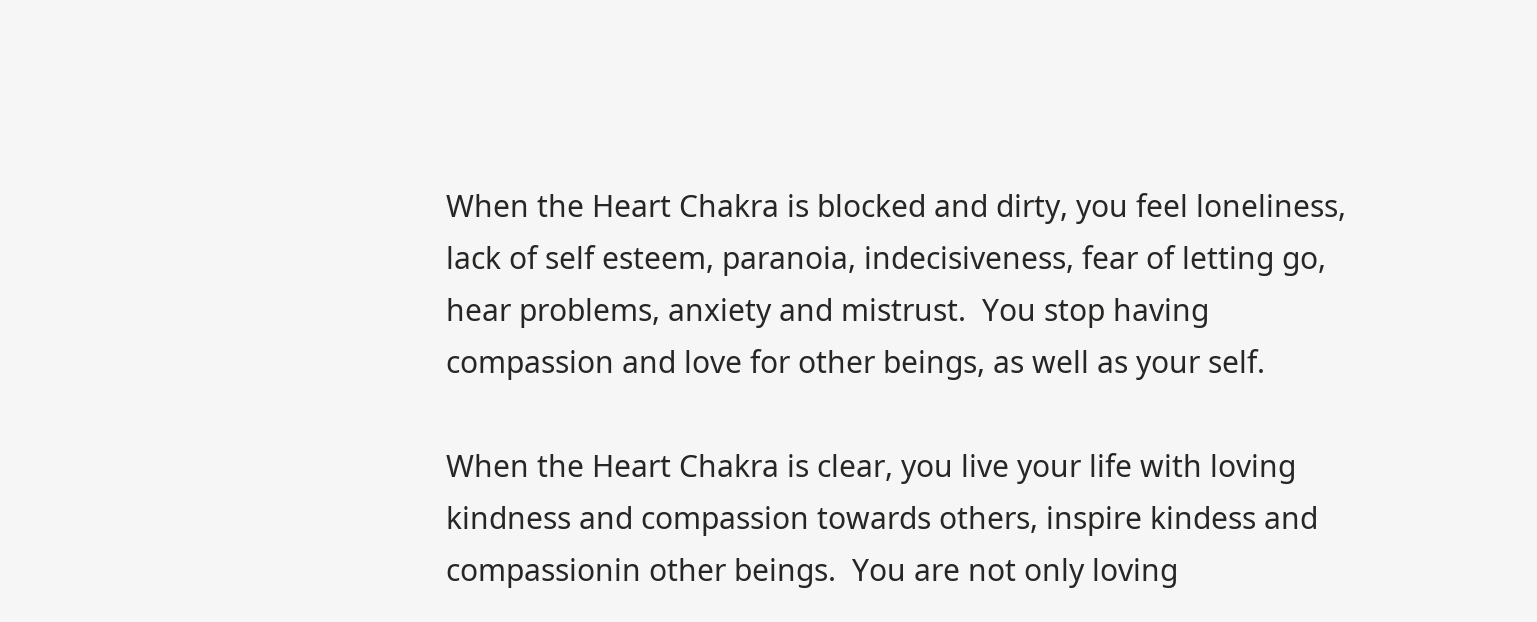When the Heart Chakra is blocked and dirty, you feel loneliness, lack of self esteem, paranoia, indecisiveness, fear of letting go, hear problems, anxiety and mistrust.  You stop having compassion and love for other beings, as well as your self.

When the Heart Chakra is clear, you live your life with loving kindness and compassion towards others, inspire kindess and compassionin other beings.  You are not only loving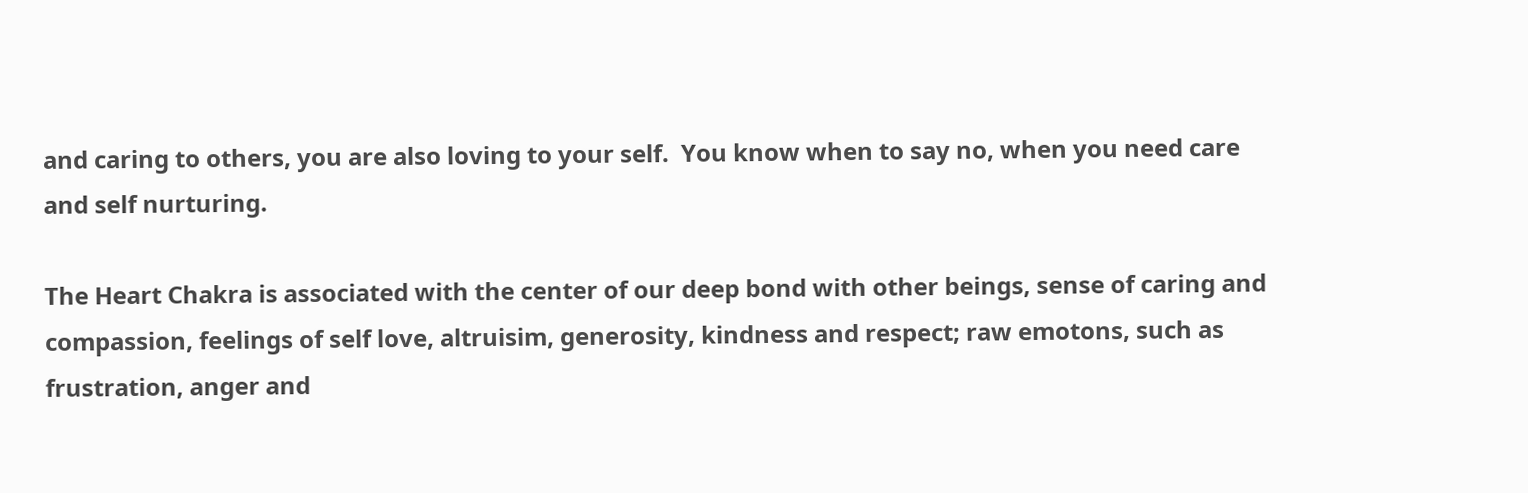and caring to others, you are also loving to your self.  You know when to say no, when you need care and self nurturing.

The Heart Chakra is associated with the center of our deep bond with other beings, sense of caring and compassion, feelings of self love, altruisim, generosity, kindness and respect; raw emotons, such as frustration, anger and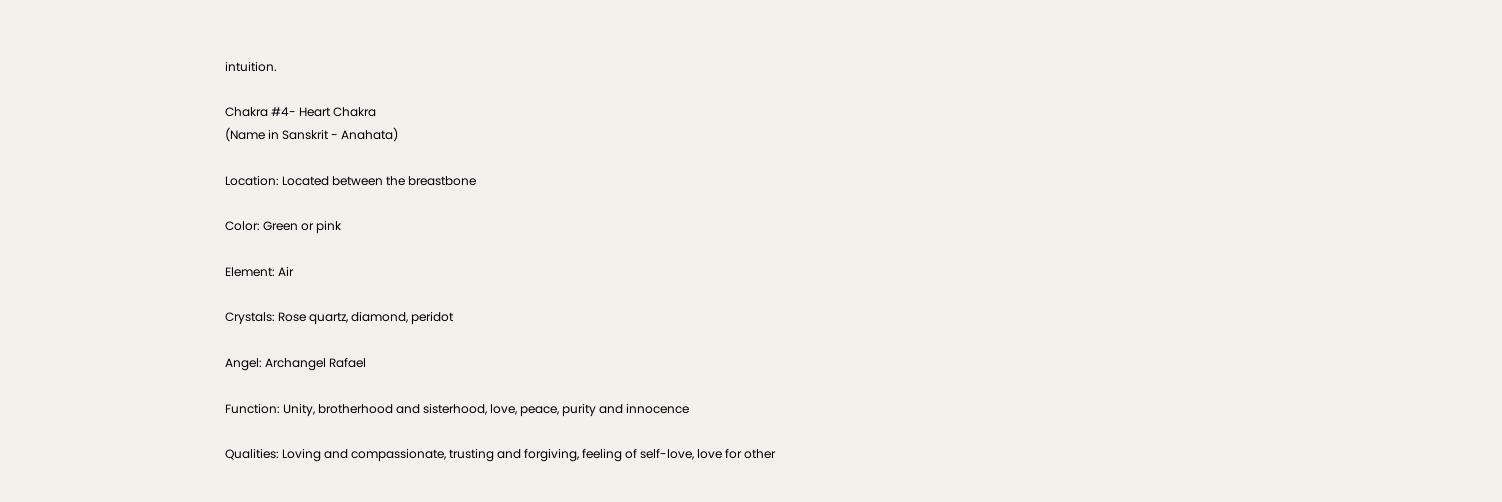intuition.

Chakra #4- Heart Chakra
(Name in Sanskrit - Anahata)

Location: Located between the breastbone

Color: Green or pink

Element: Air

Crystals: Rose quartz, diamond, peridot

Angel: Archangel Rafael

Function: Unity, brotherhood and sisterhood, love, peace, purity and innocence

Qualities: Loving and compassionate, trusting and forgiving, feeling of self-love, love for other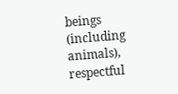beings (including animals), respectful